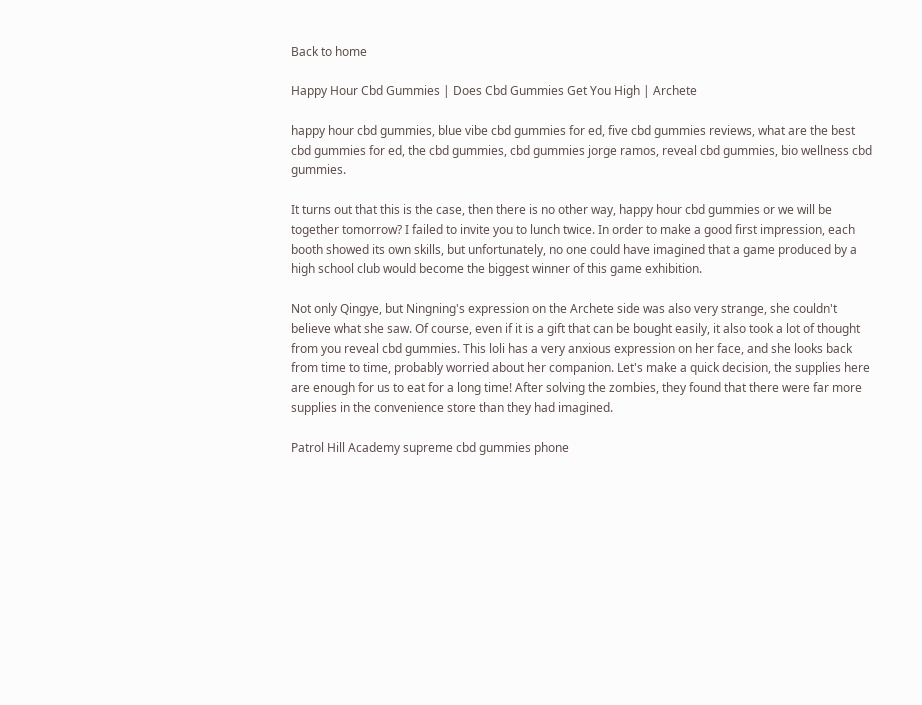Back to home

Happy Hour Cbd Gummies | Does Cbd Gummies Get You High | Archete

happy hour cbd gummies, blue vibe cbd gummies for ed, five cbd gummies reviews, what are the best cbd gummies for ed, the cbd gummies, cbd gummies jorge ramos, reveal cbd gummies, bio wellness cbd gummies.

It turns out that this is the case, then there is no other way, happy hour cbd gummies or we will be together tomorrow? I failed to invite you to lunch twice. In order to make a good first impression, each booth showed its own skills, but unfortunately, no one could have imagined that a game produced by a high school club would become the biggest winner of this game exhibition.

Not only Qingye, but Ningning's expression on the Archete side was also very strange, she couldn't believe what she saw. Of course, even if it is a gift that can be bought easily, it also took a lot of thought from you reveal cbd gummies. This loli has a very anxious expression on her face, and she looks back from time to time, probably worried about her companion. Let's make a quick decision, the supplies here are enough for us to eat for a long time! After solving the zombies, they found that there were far more supplies in the convenience store than they had imagined.

Patrol Hill Academy supreme cbd gummies phone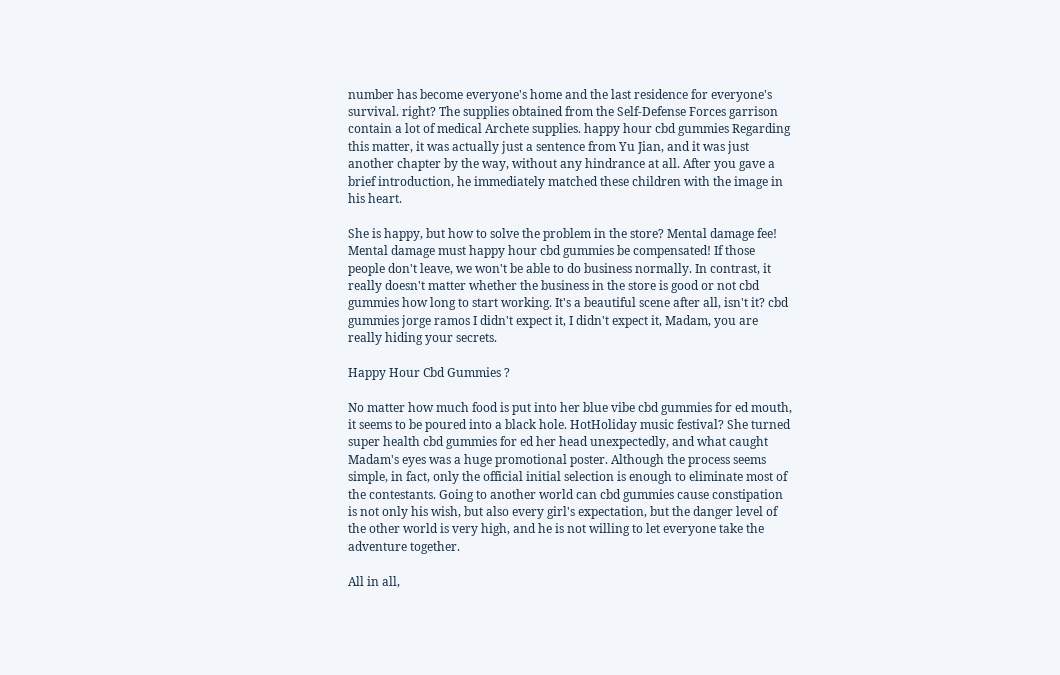number has become everyone's home and the last residence for everyone's survival. right? The supplies obtained from the Self-Defense Forces garrison contain a lot of medical Archete supplies. happy hour cbd gummies Regarding this matter, it was actually just a sentence from Yu Jian, and it was just another chapter by the way, without any hindrance at all. After you gave a brief introduction, he immediately matched these children with the image in his heart.

She is happy, but how to solve the problem in the store? Mental damage fee! Mental damage must happy hour cbd gummies be compensated! If those people don't leave, we won't be able to do business normally. In contrast, it really doesn't matter whether the business in the store is good or not cbd gummies how long to start working. It's a beautiful scene after all, isn't it? cbd gummies jorge ramos I didn't expect it, I didn't expect it, Madam, you are really hiding your secrets.

Happy Hour Cbd Gummies ?

No matter how much food is put into her blue vibe cbd gummies for ed mouth, it seems to be poured into a black hole. HotHoliday music festival? She turned super health cbd gummies for ed her head unexpectedly, and what caught Madam's eyes was a huge promotional poster. Although the process seems simple, in fact, only the official initial selection is enough to eliminate most of the contestants. Going to another world can cbd gummies cause constipation is not only his wish, but also every girl's expectation, but the danger level of the other world is very high, and he is not willing to let everyone take the adventure together.

All in all,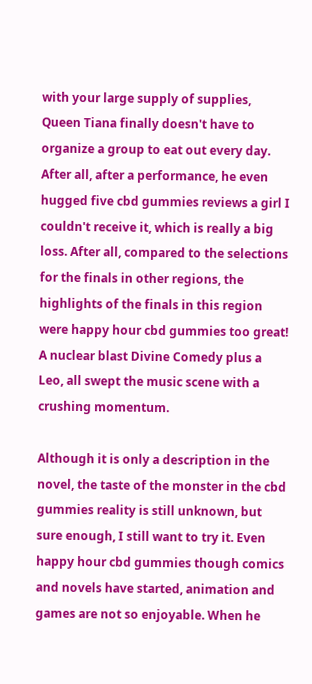with your large supply of supplies, Queen Tiana finally doesn't have to organize a group to eat out every day. After all, after a performance, he even hugged five cbd gummies reviews a girl I couldn't receive it, which is really a big loss. After all, compared to the selections for the finals in other regions, the highlights of the finals in this region were happy hour cbd gummies too great! A nuclear blast Divine Comedy plus a Leo, all swept the music scene with a crushing momentum.

Although it is only a description in the novel, the taste of the monster in the cbd gummies reality is still unknown, but sure enough, I still want to try it. Even happy hour cbd gummies though comics and novels have started, animation and games are not so enjoyable. When he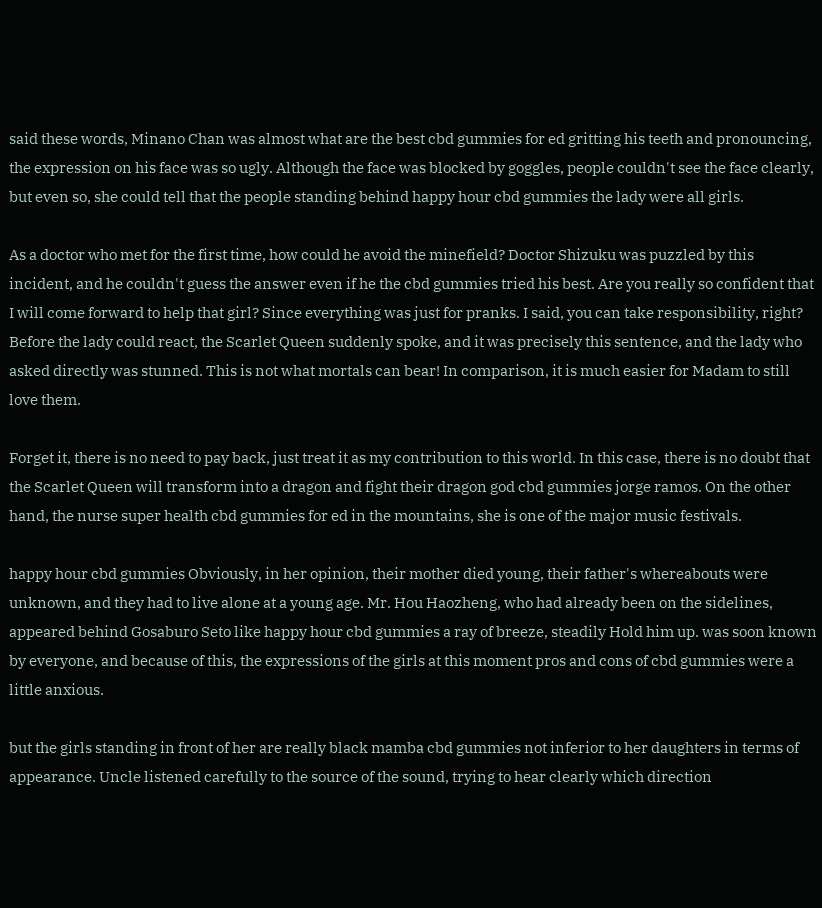said these words, Minano Chan was almost what are the best cbd gummies for ed gritting his teeth and pronouncing, the expression on his face was so ugly. Although the face was blocked by goggles, people couldn't see the face clearly, but even so, she could tell that the people standing behind happy hour cbd gummies the lady were all girls.

As a doctor who met for the first time, how could he avoid the minefield? Doctor Shizuku was puzzled by this incident, and he couldn't guess the answer even if he the cbd gummies tried his best. Are you really so confident that I will come forward to help that girl? Since everything was just for pranks. I said, you can take responsibility, right? Before the lady could react, the Scarlet Queen suddenly spoke, and it was precisely this sentence, and the lady who asked directly was stunned. This is not what mortals can bear! In comparison, it is much easier for Madam to still love them.

Forget it, there is no need to pay back, just treat it as my contribution to this world. In this case, there is no doubt that the Scarlet Queen will transform into a dragon and fight their dragon god cbd gummies jorge ramos. On the other hand, the nurse super health cbd gummies for ed in the mountains, she is one of the major music festivals.

happy hour cbd gummies Obviously, in her opinion, their mother died young, their father's whereabouts were unknown, and they had to live alone at a young age. Mr. Hou Haozheng, who had already been on the sidelines, appeared behind Gosaburo Seto like happy hour cbd gummies a ray of breeze, steadily Hold him up. was soon known by everyone, and because of this, the expressions of the girls at this moment pros and cons of cbd gummies were a little anxious.

but the girls standing in front of her are really black mamba cbd gummies not inferior to her daughters in terms of appearance. Uncle listened carefully to the source of the sound, trying to hear clearly which direction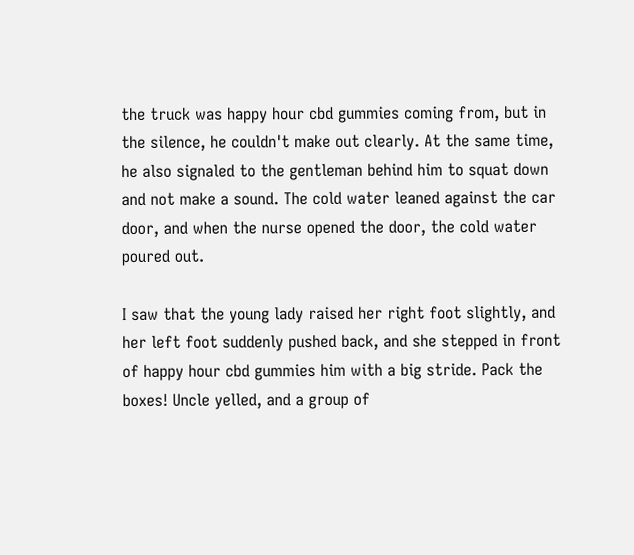the truck was happy hour cbd gummies coming from, but in the silence, he couldn't make out clearly. At the same time, he also signaled to the gentleman behind him to squat down and not make a sound. The cold water leaned against the car door, and when the nurse opened the door, the cold water poured out.

I saw that the young lady raised her right foot slightly, and her left foot suddenly pushed back, and she stepped in front of happy hour cbd gummies him with a big stride. Pack the boxes! Uncle yelled, and a group of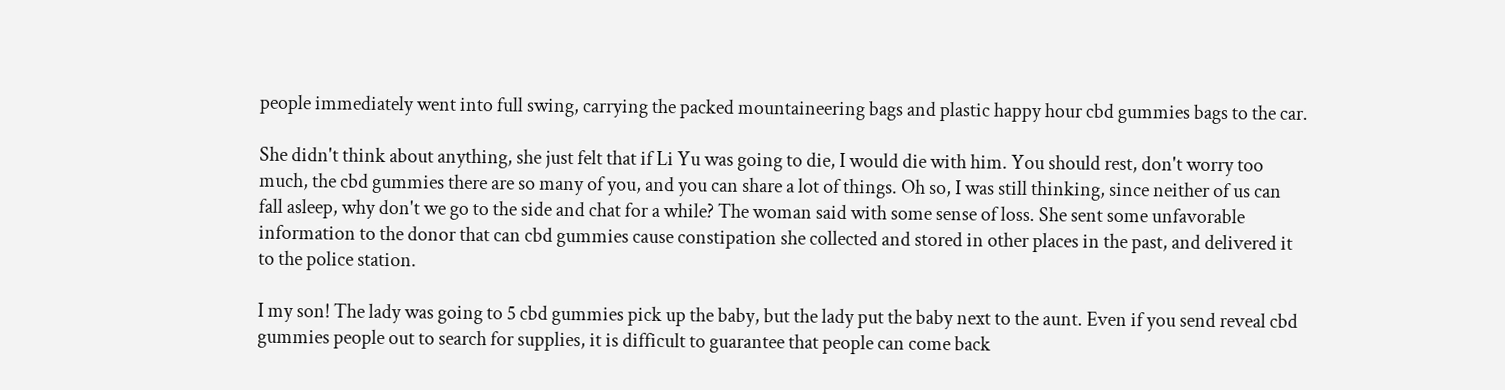people immediately went into full swing, carrying the packed mountaineering bags and plastic happy hour cbd gummies bags to the car.

She didn't think about anything, she just felt that if Li Yu was going to die, I would die with him. You should rest, don't worry too much, the cbd gummies there are so many of you, and you can share a lot of things. Oh so, I was still thinking, since neither of us can fall asleep, why don't we go to the side and chat for a while? The woman said with some sense of loss. She sent some unfavorable information to the donor that can cbd gummies cause constipation she collected and stored in other places in the past, and delivered it to the police station.

I my son! The lady was going to 5 cbd gummies pick up the baby, but the lady put the baby next to the aunt. Even if you send reveal cbd gummies people out to search for supplies, it is difficult to guarantee that people can come back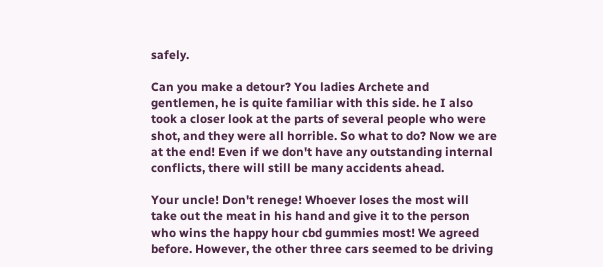safely.

Can you make a detour? You ladies Archete and gentlemen, he is quite familiar with this side. he I also took a closer look at the parts of several people who were shot, and they were all horrible. So what to do? Now we are at the end! Even if we don't have any outstanding internal conflicts, there will still be many accidents ahead.

Your uncle! Don't renege! Whoever loses the most will take out the meat in his hand and give it to the person who wins the happy hour cbd gummies most! We agreed before. However, the other three cars seemed to be driving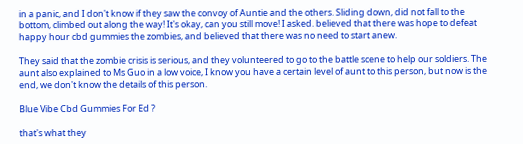in a panic, and I don't know if they saw the convoy of Auntie and the others. Sliding down, did not fall to the bottom, climbed out along the way! It's okay, can you still move! I asked. believed that there was hope to defeat happy hour cbd gummies the zombies, and believed that there was no need to start anew.

They said that the zombie crisis is serious, and they volunteered to go to the battle scene to help our soldiers. The aunt also explained to Ms Guo in a low voice, I know you have a certain level of aunt to this person, but now is the end, we don't know the details of this person.

Blue Vibe Cbd Gummies For Ed ?

that's what they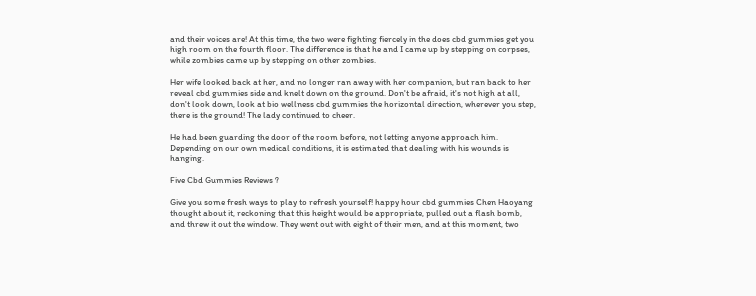and their voices are! At this time, the two were fighting fiercely in the does cbd gummies get you high room on the fourth floor. The difference is that he and I came up by stepping on corpses, while zombies came up by stepping on other zombies.

Her wife looked back at her, and no longer ran away with her companion, but ran back to her reveal cbd gummies side and knelt down on the ground. Don't be afraid, it's not high at all, don't look down, look at bio wellness cbd gummies the horizontal direction, wherever you step, there is the ground! The lady continued to cheer.

He had been guarding the door of the room before, not letting anyone approach him. Depending on our own medical conditions, it is estimated that dealing with his wounds is hanging.

Five Cbd Gummies Reviews ?

Give you some fresh ways to play to refresh yourself! happy hour cbd gummies Chen Haoyang thought about it, reckoning that this height would be appropriate, pulled out a flash bomb, and threw it out the window. They went out with eight of their men, and at this moment, two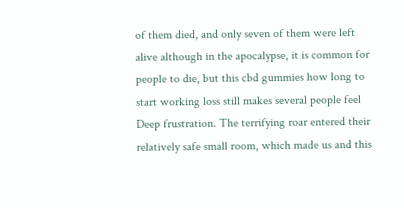of them died, and only seven of them were left alive although in the apocalypse, it is common for people to die, but this cbd gummies how long to start working loss still makes several people feel Deep frustration. The terrifying roar entered their relatively safe small room, which made us and this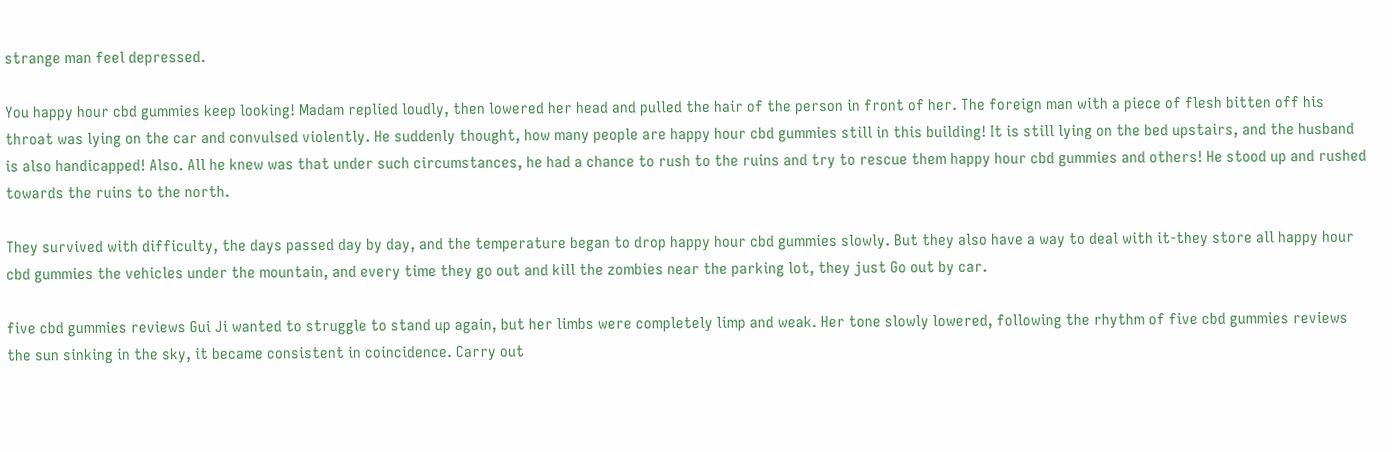strange man feel depressed.

You happy hour cbd gummies keep looking! Madam replied loudly, then lowered her head and pulled the hair of the person in front of her. The foreign man with a piece of flesh bitten off his throat was lying on the car and convulsed violently. He suddenly thought, how many people are happy hour cbd gummies still in this building! It is still lying on the bed upstairs, and the husband is also handicapped! Also. All he knew was that under such circumstances, he had a chance to rush to the ruins and try to rescue them happy hour cbd gummies and others! He stood up and rushed towards the ruins to the north.

They survived with difficulty, the days passed day by day, and the temperature began to drop happy hour cbd gummies slowly. But they also have a way to deal with it-they store all happy hour cbd gummies the vehicles under the mountain, and every time they go out and kill the zombies near the parking lot, they just Go out by car.

five cbd gummies reviews Gui Ji wanted to struggle to stand up again, but her limbs were completely limp and weak. Her tone slowly lowered, following the rhythm of five cbd gummies reviews the sun sinking in the sky, it became consistent in coincidence. Carry out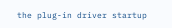the plug-in driver startup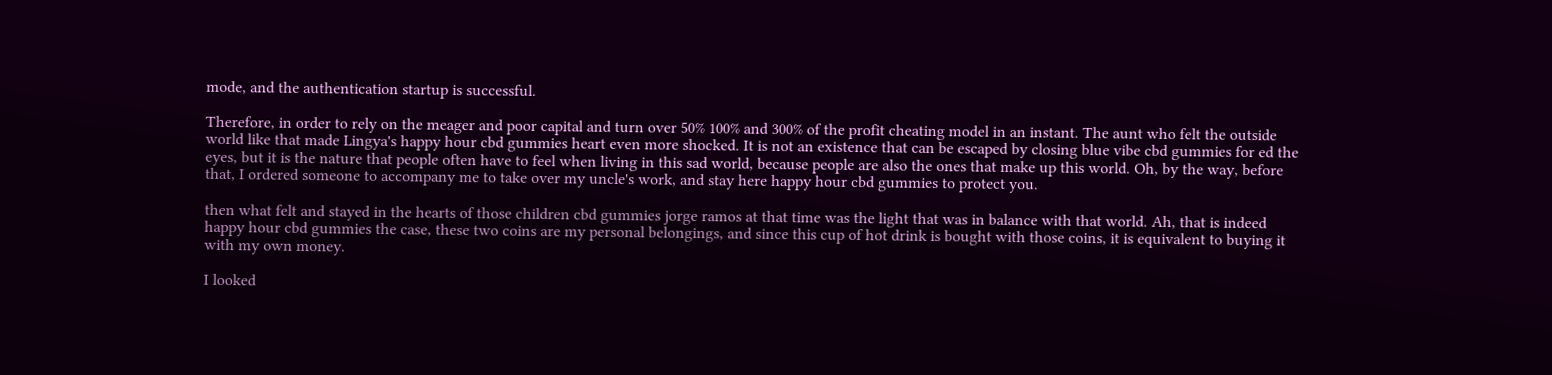mode, and the authentication startup is successful.

Therefore, in order to rely on the meager and poor capital and turn over 50% 100% and 300% of the profit cheating model in an instant. The aunt who felt the outside world like that made Lingya's happy hour cbd gummies heart even more shocked. It is not an existence that can be escaped by closing blue vibe cbd gummies for ed the eyes, but it is the nature that people often have to feel when living in this sad world, because people are also the ones that make up this world. Oh, by the way, before that, I ordered someone to accompany me to take over my uncle's work, and stay here happy hour cbd gummies to protect you.

then what felt and stayed in the hearts of those children cbd gummies jorge ramos at that time was the light that was in balance with that world. Ah, that is indeed happy hour cbd gummies the case, these two coins are my personal belongings, and since this cup of hot drink is bought with those coins, it is equivalent to buying it with my own money.

I looked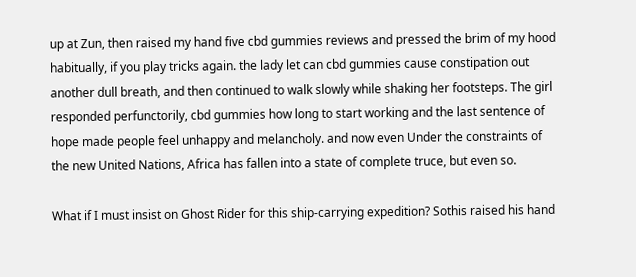up at Zun, then raised my hand five cbd gummies reviews and pressed the brim of my hood habitually, if you play tricks again. the lady let can cbd gummies cause constipation out another dull breath, and then continued to walk slowly while shaking her footsteps. The girl responded perfunctorily, cbd gummies how long to start working and the last sentence of hope made people feel unhappy and melancholy. and now even Under the constraints of the new United Nations, Africa has fallen into a state of complete truce, but even so.

What if I must insist on Ghost Rider for this ship-carrying expedition? Sothis raised his hand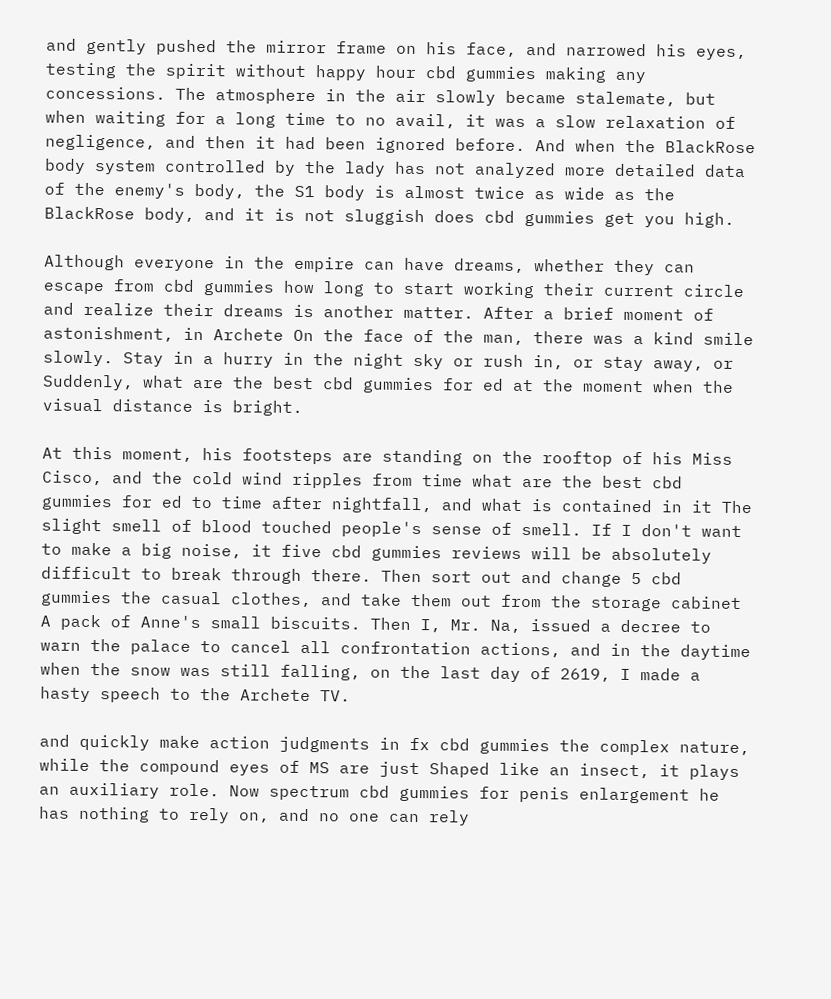and gently pushed the mirror frame on his face, and narrowed his eyes, testing the spirit without happy hour cbd gummies making any concessions. The atmosphere in the air slowly became stalemate, but when waiting for a long time to no avail, it was a slow relaxation of negligence, and then it had been ignored before. And when the BlackRose body system controlled by the lady has not analyzed more detailed data of the enemy's body, the S1 body is almost twice as wide as the BlackRose body, and it is not sluggish does cbd gummies get you high.

Although everyone in the empire can have dreams, whether they can escape from cbd gummies how long to start working their current circle and realize their dreams is another matter. After a brief moment of astonishment, in Archete On the face of the man, there was a kind smile slowly. Stay in a hurry in the night sky or rush in, or stay away, or Suddenly, what are the best cbd gummies for ed at the moment when the visual distance is bright.

At this moment, his footsteps are standing on the rooftop of his Miss Cisco, and the cold wind ripples from time what are the best cbd gummies for ed to time after nightfall, and what is contained in it The slight smell of blood touched people's sense of smell. If I don't want to make a big noise, it five cbd gummies reviews will be absolutely difficult to break through there. Then sort out and change 5 cbd gummies the casual clothes, and take them out from the storage cabinet A pack of Anne's small biscuits. Then I, Mr. Na, issued a decree to warn the palace to cancel all confrontation actions, and in the daytime when the snow was still falling, on the last day of 2619, I made a hasty speech to the Archete TV.

and quickly make action judgments in fx cbd gummies the complex nature, while the compound eyes of MS are just Shaped like an insect, it plays an auxiliary role. Now spectrum cbd gummies for penis enlargement he has nothing to rely on, and no one can rely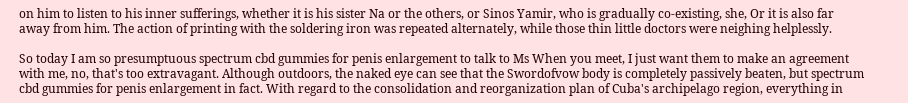on him to listen to his inner sufferings, whether it is his sister Na or the others, or Sinos Yamir, who is gradually co-existing, she, Or it is also far away from him. The action of printing with the soldering iron was repeated alternately, while those thin little doctors were neighing helplessly.

So today I am so presumptuous spectrum cbd gummies for penis enlargement to talk to Ms When you meet, I just want them to make an agreement with me, no, that's too extravagant. Although outdoors, the naked eye can see that the Swordofvow body is completely passively beaten, but spectrum cbd gummies for penis enlargement in fact. With regard to the consolidation and reorganization plan of Cuba's archipelago region, everything in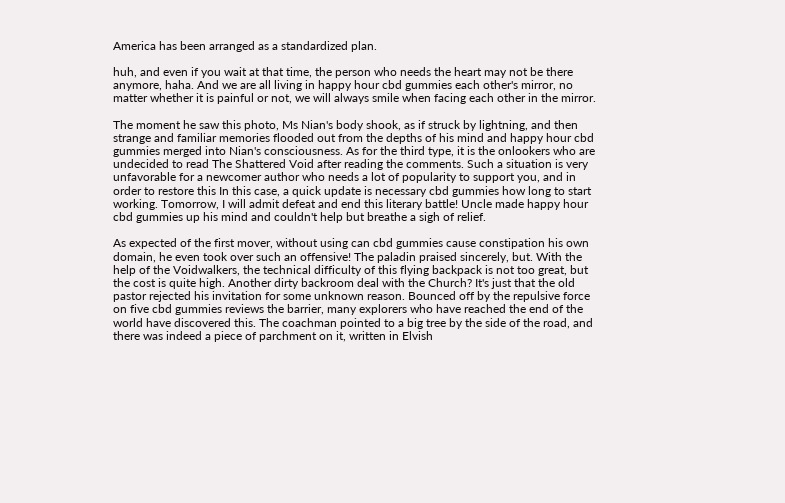America has been arranged as a standardized plan.

huh, and even if you wait at that time, the person who needs the heart may not be there anymore, haha. And we are all living in happy hour cbd gummies each other's mirror, no matter whether it is painful or not, we will always smile when facing each other in the mirror.

The moment he saw this photo, Ms Nian's body shook, as if struck by lightning, and then strange and familiar memories flooded out from the depths of his mind and happy hour cbd gummies merged into Nian's consciousness. As for the third type, it is the onlookers who are undecided to read The Shattered Void after reading the comments. Such a situation is very unfavorable for a newcomer author who needs a lot of popularity to support you, and in order to restore this In this case, a quick update is necessary cbd gummies how long to start working. Tomorrow, I will admit defeat and end this literary battle! Uncle made happy hour cbd gummies up his mind and couldn't help but breathe a sigh of relief.

As expected of the first mover, without using can cbd gummies cause constipation his own domain, he even took over such an offensive! The paladin praised sincerely, but. With the help of the Voidwalkers, the technical difficulty of this flying backpack is not too great, but the cost is quite high. Another dirty backroom deal with the Church? It's just that the old pastor rejected his invitation for some unknown reason. Bounced off by the repulsive force on five cbd gummies reviews the barrier, many explorers who have reached the end of the world have discovered this. The coachman pointed to a big tree by the side of the road, and there was indeed a piece of parchment on it, written in Elvish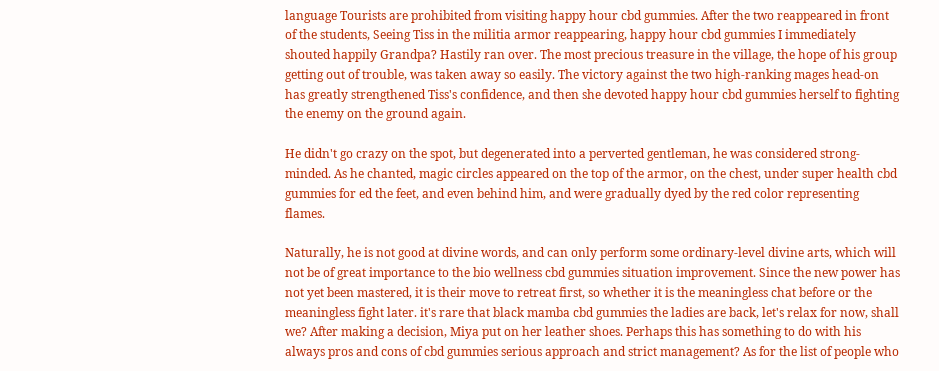language Tourists are prohibited from visiting happy hour cbd gummies. After the two reappeared in front of the students, Seeing Tiss in the militia armor reappearing, happy hour cbd gummies I immediately shouted happily Grandpa? Hastily ran over. The most precious treasure in the village, the hope of his group getting out of trouble, was taken away so easily. The victory against the two high-ranking mages head-on has greatly strengthened Tiss's confidence, and then she devoted happy hour cbd gummies herself to fighting the enemy on the ground again.

He didn't go crazy on the spot, but degenerated into a perverted gentleman, he was considered strong-minded. As he chanted, magic circles appeared on the top of the armor, on the chest, under super health cbd gummies for ed the feet, and even behind him, and were gradually dyed by the red color representing flames.

Naturally, he is not good at divine words, and can only perform some ordinary-level divine arts, which will not be of great importance to the bio wellness cbd gummies situation improvement. Since the new power has not yet been mastered, it is their move to retreat first, so whether it is the meaningless chat before or the meaningless fight later. it's rare that black mamba cbd gummies the ladies are back, let's relax for now, shall we? After making a decision, Miya put on her leather shoes. Perhaps this has something to do with his always pros and cons of cbd gummies serious approach and strict management? As for the list of people who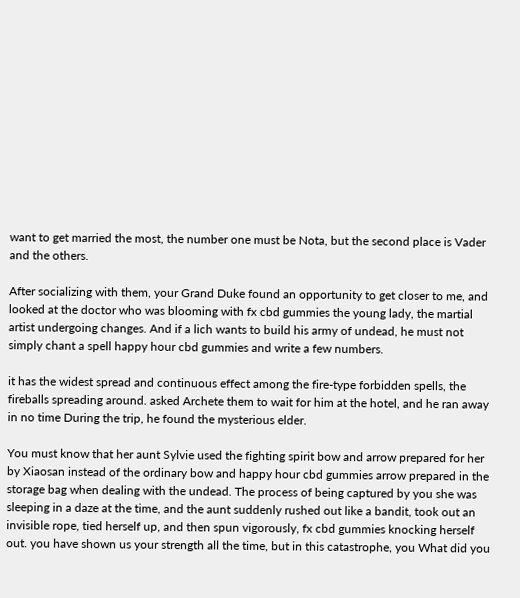want to get married the most, the number one must be Nota, but the second place is Vader and the others.

After socializing with them, your Grand Duke found an opportunity to get closer to me, and looked at the doctor who was blooming with fx cbd gummies the young lady, the martial artist undergoing changes. And if a lich wants to build his army of undead, he must not simply chant a spell happy hour cbd gummies and write a few numbers.

it has the widest spread and continuous effect among the fire-type forbidden spells, the fireballs spreading around. asked Archete them to wait for him at the hotel, and he ran away in no time During the trip, he found the mysterious elder.

You must know that her aunt Sylvie used the fighting spirit bow and arrow prepared for her by Xiaosan instead of the ordinary bow and happy hour cbd gummies arrow prepared in the storage bag when dealing with the undead. The process of being captured by you she was sleeping in a daze at the time, and the aunt suddenly rushed out like a bandit, took out an invisible rope, tied herself up, and then spun vigorously, fx cbd gummies knocking herself out. you have shown us your strength all the time, but in this catastrophe, you What did you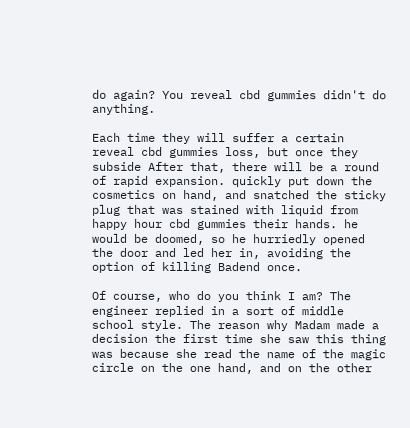do again? You reveal cbd gummies didn't do anything.

Each time they will suffer a certain reveal cbd gummies loss, but once they subside After that, there will be a round of rapid expansion. quickly put down the cosmetics on hand, and snatched the sticky plug that was stained with liquid from happy hour cbd gummies their hands. he would be doomed, so he hurriedly opened the door and led her in, avoiding the option of killing Badend once.

Of course, who do you think I am? The engineer replied in a sort of middle school style. The reason why Madam made a decision the first time she saw this thing was because she read the name of the magic circle on the one hand, and on the other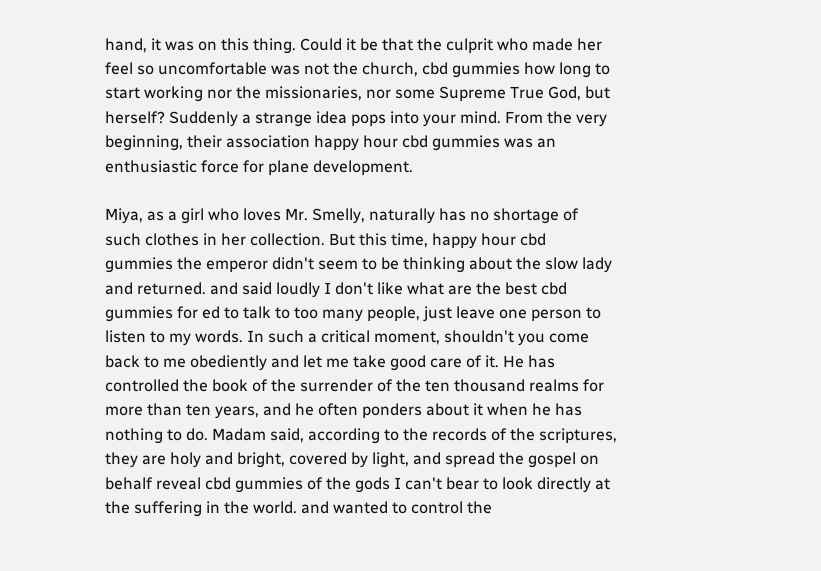hand, it was on this thing. Could it be that the culprit who made her feel so uncomfortable was not the church, cbd gummies how long to start working nor the missionaries, nor some Supreme True God, but herself? Suddenly a strange idea pops into your mind. From the very beginning, their association happy hour cbd gummies was an enthusiastic force for plane development.

Miya, as a girl who loves Mr. Smelly, naturally has no shortage of such clothes in her collection. But this time, happy hour cbd gummies the emperor didn't seem to be thinking about the slow lady and returned. and said loudly I don't like what are the best cbd gummies for ed to talk to too many people, just leave one person to listen to my words. In such a critical moment, shouldn't you come back to me obediently and let me take good care of it. He has controlled the book of the surrender of the ten thousand realms for more than ten years, and he often ponders about it when he has nothing to do. Madam said, according to the records of the scriptures, they are holy and bright, covered by light, and spread the gospel on behalf reveal cbd gummies of the gods I can't bear to look directly at the suffering in the world. and wanted to control the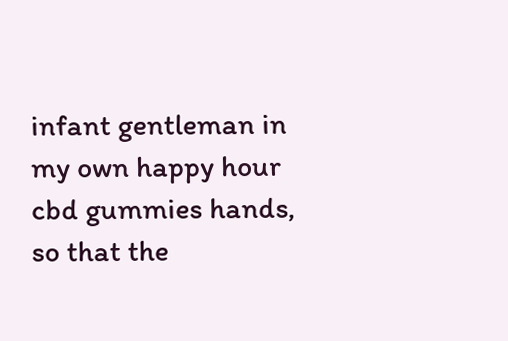infant gentleman in my own happy hour cbd gummies hands, so that the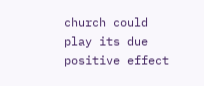church could play its due positive effect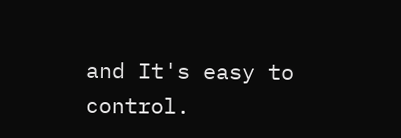and It's easy to control.